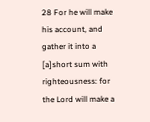28 For he will make his account, and gather it into a [a]short sum with righteousness: for the Lord will make a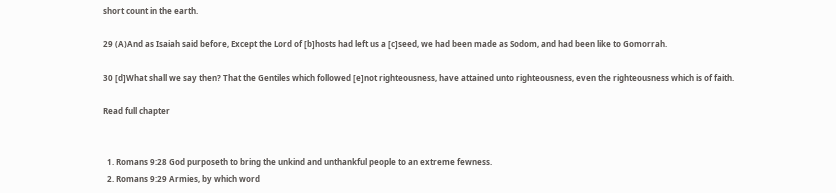short count in the earth.

29 (A)And as Isaiah said before, Except the Lord of [b]hosts had left us a [c]seed, we had been made as Sodom, and had been like to Gomorrah.

30 [d]What shall we say then? That the Gentiles which followed [e]not righteousness, have attained unto righteousness, even the righteousness which is of faith.

Read full chapter


  1. Romans 9:28 God purposeth to bring the unkind and unthankful people to an extreme fewness.
  2. Romans 9:29 Armies, by which word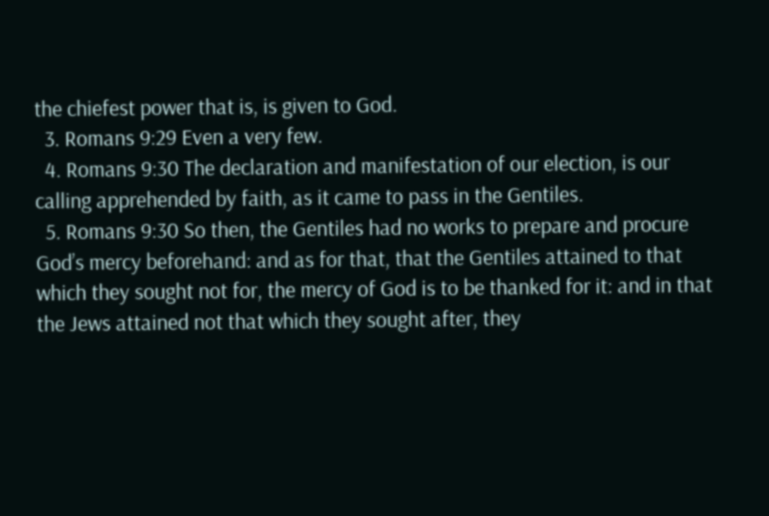the chiefest power that is, is given to God.
  3. Romans 9:29 Even a very few.
  4. Romans 9:30 The declaration and manifestation of our election, is our calling apprehended by faith, as it came to pass in the Gentiles.
  5. Romans 9:30 So then, the Gentiles had no works to prepare and procure God’s mercy beforehand: and as for that, that the Gentiles attained to that which they sought not for, the mercy of God is to be thanked for it: and in that the Jews attained not that which they sought after, they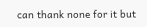can thank none for it but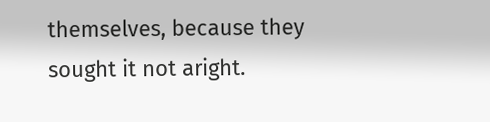themselves, because they sought it not aright.